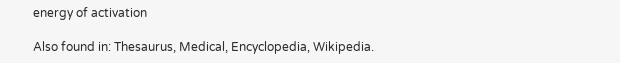energy of activation

Also found in: Thesaurus, Medical, Encyclopedia, Wikipedia.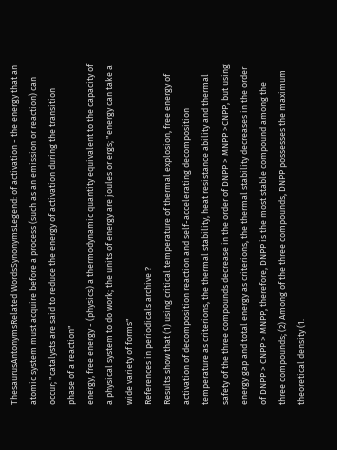ThesaurusAntonymsRelated WordsSynonymsLegend: of activation - the energy that an atomic system must acquire before a process (such as an emission or reaction) can occur; "catalysts are said to reduce the energy of activation during the transition phase of a reaction"
energy, free energy - (physics) a thermodynamic quantity equivalent to the capacity of a physical system to do work; the units of energy are joules or ergs; "energy can take a wide variety of forms"
References in periodicals archive ?
Results show that (1) using critical temperature of thermal explosion, free energy of activation of decomposition reaction and self-accelerating decomposition temperature as criterions, the thermal stability, heat resistance ability and thermal safety of the three compounds decrease in the order of DNPP > MNPP >CNPP, but using energy gap and total energy as criterions, the thermal stability decreases in the order of DNPP > CNPP > MNPP, therefore, DNPP is the most stable compound among the three compounds; (2) Among of the three compounds, DNPP possesses the maximum theoretical density (1.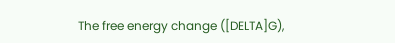The free energy change ([DELTA]G),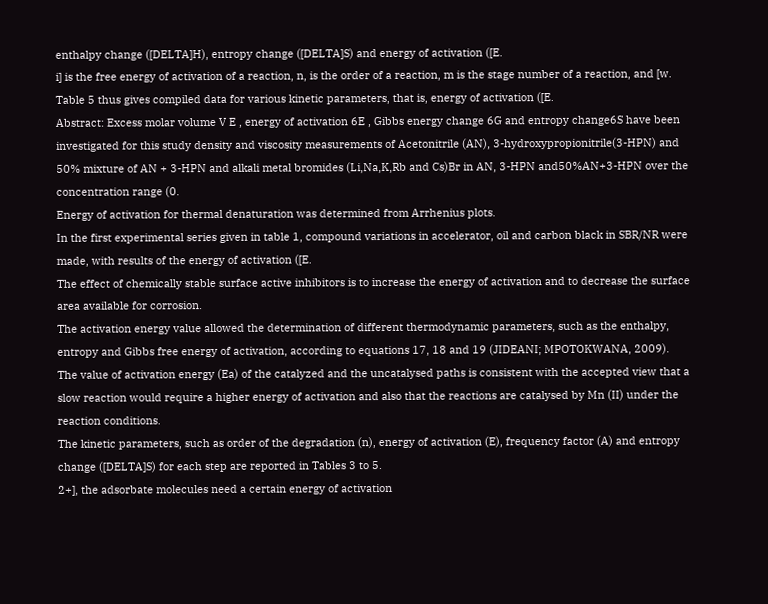enthalpy change ([DELTA]H), entropy change ([DELTA]S) and energy of activation ([E.
i] is the free energy of activation of a reaction, n, is the order of a reaction, m is the stage number of a reaction, and [w.
Table 5 thus gives compiled data for various kinetic parameters, that is, energy of activation ([E.
Abstract: Excess molar volume V E , energy of activation 6E , Gibbs energy change 6G and entropy change6S have been investigated for this study density and viscosity measurements of Acetonitrile (AN), 3-hydroxypropionitrile(3-HPN) and 50% mixture of AN + 3-HPN and alkali metal bromides (Li,Na,K,Rb and Cs)Br in AN, 3-HPN and50%AN+3-HPN over the concentration range (0.
Energy of activation for thermal denaturation was determined from Arrhenius plots.
In the first experimental series given in table 1, compound variations in accelerator, oil and carbon black in SBR/NR were made, with results of the energy of activation ([E.
The effect of chemically stable surface active inhibitors is to increase the energy of activation and to decrease the surface area available for corrosion.
The activation energy value allowed the determination of different thermodynamic parameters, such as the enthalpy, entropy and Gibbs free energy of activation, according to equations 17, 18 and 19 (JIDEANI; MPOTOKWANA, 2009).
The value of activation energy (Ea) of the catalyzed and the uncatalysed paths is consistent with the accepted view that a slow reaction would require a higher energy of activation and also that the reactions are catalysed by Mn (II) under the reaction conditions.
The kinetic parameters, such as order of the degradation (n), energy of activation (E), frequency factor (A) and entropy change ([DELTA]S) for each step are reported in Tables 3 to 5.
2+], the adsorbate molecules need a certain energy of activation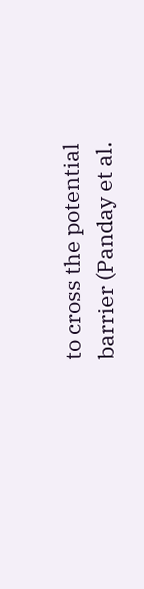to cross the potential barrier (Panday et al.